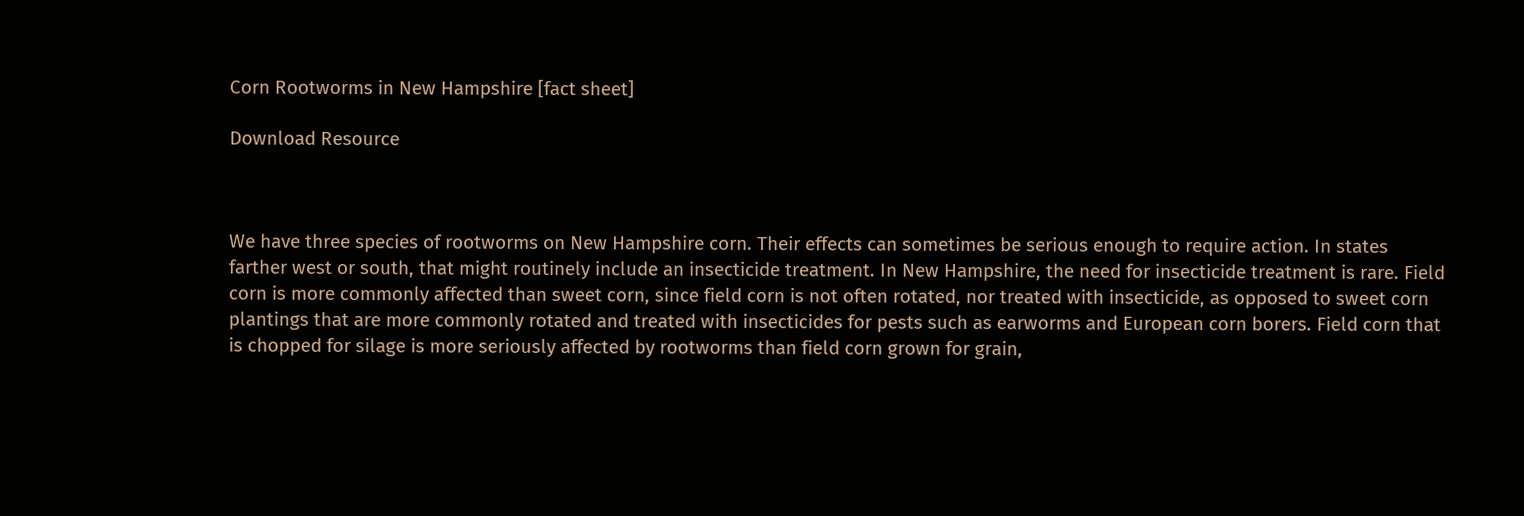Corn Rootworms in New Hampshire [fact sheet]

Download Resource



We have three species of rootworms on New Hampshire corn. Their effects can sometimes be serious enough to require action. In states farther west or south, that might routinely include an insecticide treatment. In New Hampshire, the need for insecticide treatment is rare. Field corn is more commonly affected than sweet corn, since field corn is not often rotated, nor treated with insecticide, as opposed to sweet corn plantings that are more commonly rotated and treated with insecticides for pests such as earworms and European corn borers. Field corn that is chopped for silage is more seriously affected by rootworms than field corn grown for grain,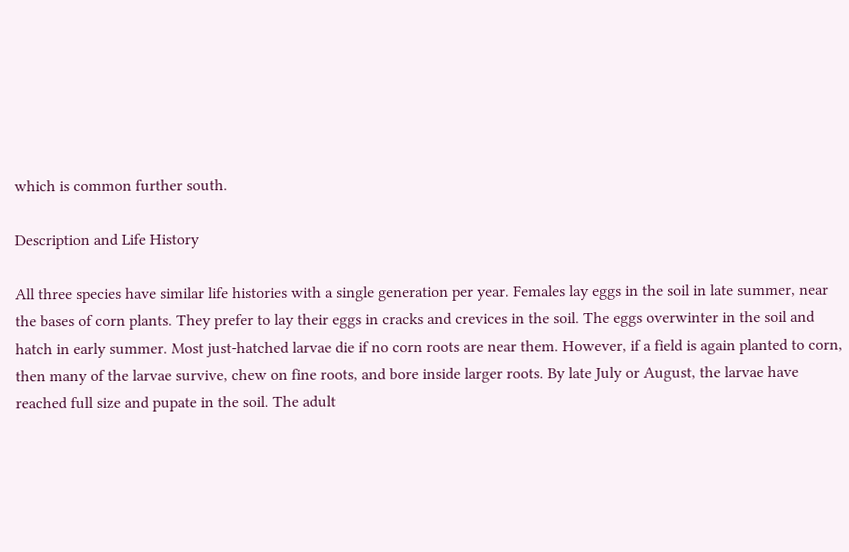which is common further south.

Description and Life History

All three species have similar life histories with a single generation per year. Females lay eggs in the soil in late summer, near the bases of corn plants. They prefer to lay their eggs in cracks and crevices in the soil. The eggs overwinter in the soil and hatch in early summer. Most just-hatched larvae die if no corn roots are near them. However, if a field is again planted to corn, then many of the larvae survive, chew on fine roots, and bore inside larger roots. By late July or August, the larvae have reached full size and pupate in the soil. The adult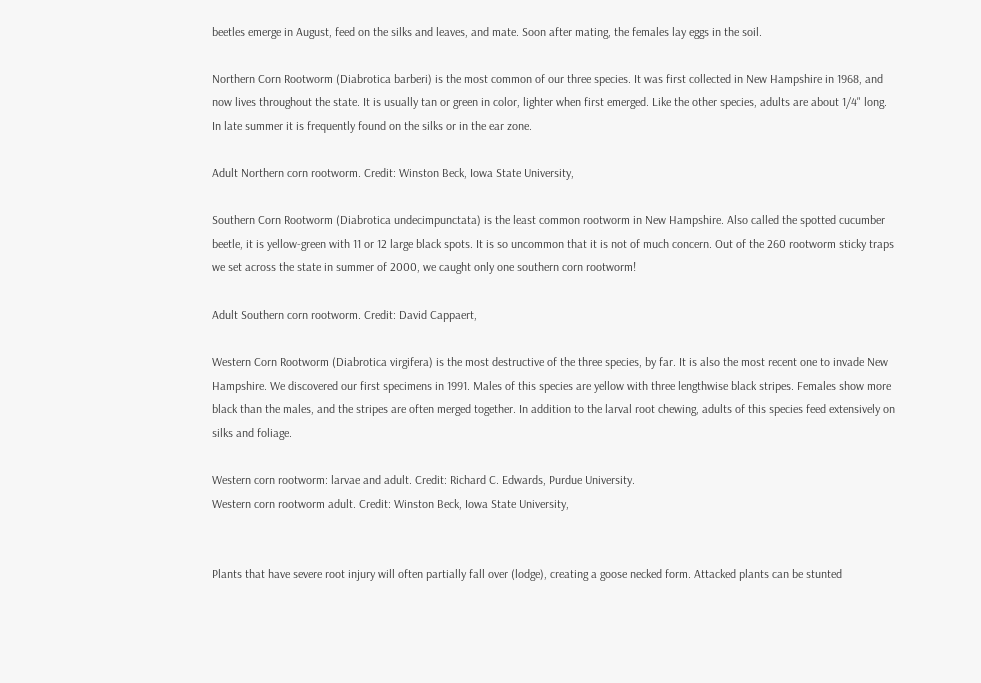beetles emerge in August, feed on the silks and leaves, and mate. Soon after mating, the females lay eggs in the soil.

Northern Corn Rootworm (Diabrotica barberi) is the most common of our three species. It was first collected in New Hampshire in 1968, and now lives throughout the state. It is usually tan or green in color, lighter when first emerged. Like the other species, adults are about 1/4" long. In late summer it is frequently found on the silks or in the ear zone.

Adult Northern corn rootworm. Credit: Winston Beck, Iowa State University,

Southern Corn Rootworm (Diabrotica undecimpunctata) is the least common rootworm in New Hampshire. Also called the spotted cucumber beetle, it is yellow-green with 11 or 12 large black spots. It is so uncommon that it is not of much concern. Out of the 260 rootworm sticky traps we set across the state in summer of 2000, we caught only one southern corn rootworm!

Adult Southern corn rootworm. Credit: David Cappaert,

Western Corn Rootworm (Diabrotica virgifera) is the most destructive of the three species, by far. It is also the most recent one to invade New Hampshire. We discovered our first specimens in 1991. Males of this species are yellow with three lengthwise black stripes. Females show more black than the males, and the stripes are often merged together. In addition to the larval root chewing, adults of this species feed extensively on silks and foliage.

Western corn rootworm: larvae and adult. Credit: Richard C. Edwards, Purdue University.
Western corn rootworm adult. Credit: Winston Beck, Iowa State University,


Plants that have severe root injury will often partially fall over (lodge), creating a goose necked form. Attacked plants can be stunted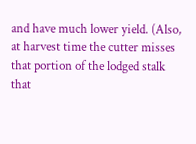and have much lower yield. (Also, at harvest time the cutter misses that portion of the lodged stalk that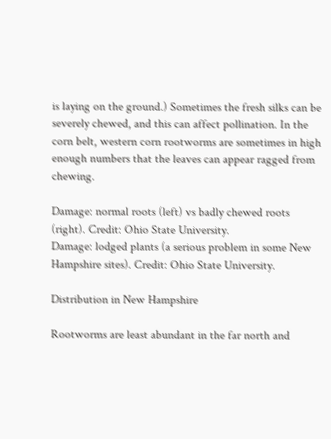is laying on the ground.) Sometimes the fresh silks can be severely chewed, and this can affect pollination. In the corn belt, western corn rootworms are sometimes in high enough numbers that the leaves can appear ragged from chewing.

Damage: normal roots (left) vs badly chewed roots (right). Credit: Ohio State University.
Damage: lodged plants (a serious problem in some New Hampshire sites). Credit: Ohio State University.

Distribution in New Hampshire

Rootworms are least abundant in the far north and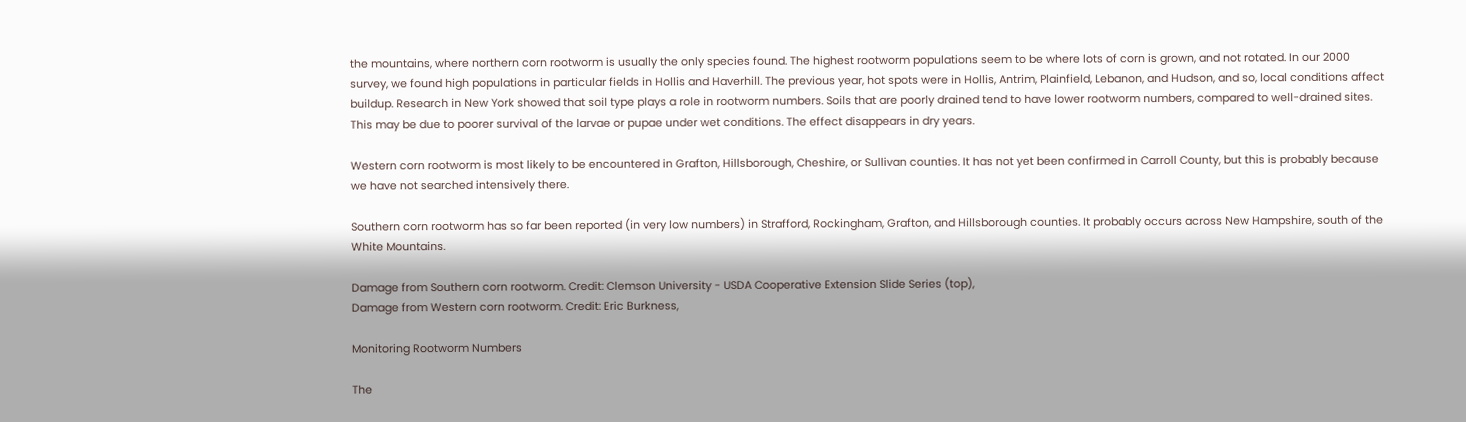the mountains, where northern corn rootworm is usually the only species found. The highest rootworm populations seem to be where lots of corn is grown, and not rotated. In our 2000 survey, we found high populations in particular fields in Hollis and Haverhill. The previous year, hot spots were in Hollis, Antrim, Plainfield, Lebanon, and Hudson, and so, local conditions affect buildup. Research in New York showed that soil type plays a role in rootworm numbers. Soils that are poorly drained tend to have lower rootworm numbers, compared to well-drained sites. This may be due to poorer survival of the larvae or pupae under wet conditions. The effect disappears in dry years.

Western corn rootworm is most likely to be encountered in Grafton, Hillsborough, Cheshire, or Sullivan counties. It has not yet been confirmed in Carroll County, but this is probably because we have not searched intensively there.

Southern corn rootworm has so far been reported (in very low numbers) in Strafford, Rockingham, Grafton, and Hillsborough counties. It probably occurs across New Hampshire, south of the White Mountains.

Damage from Southern corn rootworm. Credit: Clemson University - USDA Cooperative Extension Slide Series (top),
Damage from Western corn rootworm. Credit: Eric Burkness,

Monitoring Rootworm Numbers

The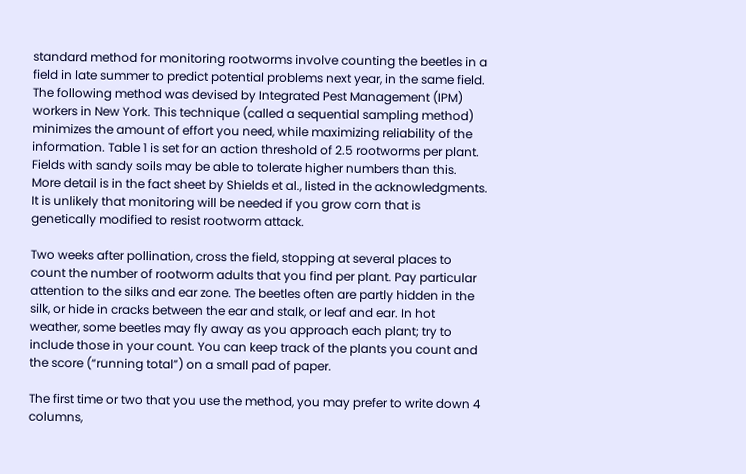standard method for monitoring rootworms involve counting the beetles in a field in late summer to predict potential problems next year, in the same field. The following method was devised by Integrated Pest Management (IPM) workers in New York. This technique (called a sequential sampling method) minimizes the amount of effort you need, while maximizing reliability of the information. Table 1 is set for an action threshold of 2.5 rootworms per plant. Fields with sandy soils may be able to tolerate higher numbers than this. More detail is in the fact sheet by Shields et al., listed in the acknowledgments. It is unlikely that monitoring will be needed if you grow corn that is genetically modified to resist rootworm attack.

Two weeks after pollination, cross the field, stopping at several places to count the number of rootworm adults that you find per plant. Pay particular attention to the silks and ear zone. The beetles often are partly hidden in the silk, or hide in cracks between the ear and stalk, or leaf and ear. In hot weather, some beetles may fly away as you approach each plant; try to include those in your count. You can keep track of the plants you count and the score (“running total”) on a small pad of paper.

The first time or two that you use the method, you may prefer to write down 4 columns,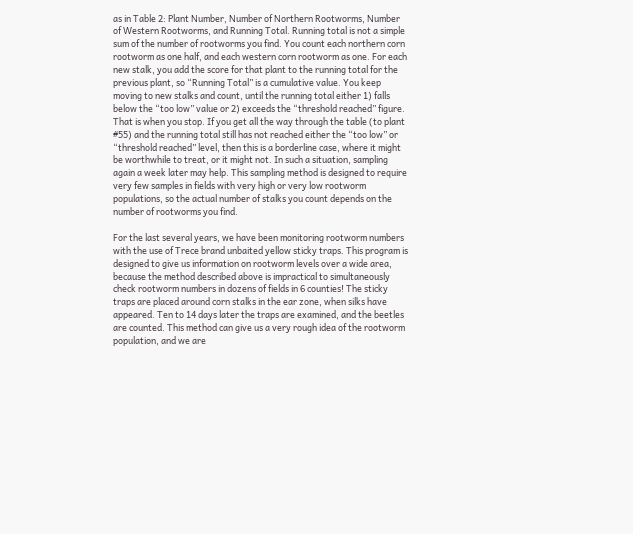as in Table 2: Plant Number, Number of Northern Rootworms, Number of Western Rootworms, and Running Total. Running total is not a simple sum of the number of rootworms you find. You count each northern corn rootworm as one half, and each western corn rootworm as one. For each new stalk, you add the score for that plant to the running total for the previous plant, so “Running Total” is a cumulative value. You keep moving to new stalks and count, until the running total either 1) falls below the “too low” value or 2) exceeds the “threshold reached” figure. That is when you stop. If you get all the way through the table (to plant #55) and the running total still has not reached either the “too low” or “threshold reached” level, then this is a borderline case, where it might be worthwhile to treat, or it might not. In such a situation, sampling again a week later may help. This sampling method is designed to require very few samples in fields with very high or very low rootworm populations, so the actual number of stalks you count depends on the number of rootworms you find.

For the last several years, we have been monitoring rootworm numbers with the use of Trece brand unbaited yellow sticky traps. This program is designed to give us information on rootworm levels over a wide area, because the method described above is impractical to simultaneously check rootworm numbers in dozens of fields in 6 counties! The sticky traps are placed around corn stalks in the ear zone, when silks have appeared. Ten to 14 days later the traps are examined, and the beetles are counted. This method can give us a very rough idea of the rootworm population, and we are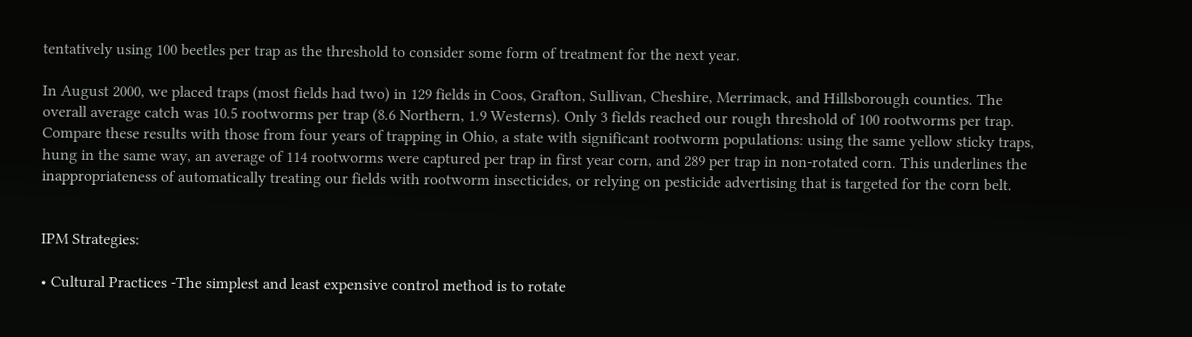tentatively using 100 beetles per trap as the threshold to consider some form of treatment for the next year.

In August 2000, we placed traps (most fields had two) in 129 fields in Coos, Grafton, Sullivan, Cheshire, Merrimack, and Hillsborough counties. The overall average catch was 10.5 rootworms per trap (8.6 Northern, 1.9 Westerns). Only 3 fields reached our rough threshold of 100 rootworms per trap. Compare these results with those from four years of trapping in Ohio, a state with significant rootworm populations: using the same yellow sticky traps, hung in the same way, an average of 114 rootworms were captured per trap in first year corn, and 289 per trap in non-rotated corn. This underlines the inappropriateness of automatically treating our fields with rootworm insecticides, or relying on pesticide advertising that is targeted for the corn belt.


IPM Strategies:

• Cultural Practices -The simplest and least expensive control method is to rotate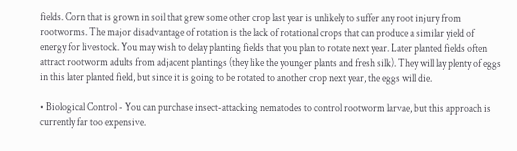fields. Corn that is grown in soil that grew some other crop last year is unlikely to suffer any root injury from rootworms. The major disadvantage of rotation is the lack of rotational crops that can produce a similar yield of energy for livestock. You may wish to delay planting fields that you plan to rotate next year. Later planted fields often attract rootworm adults from adjacent plantings (they like the younger plants and fresh silk). They will lay plenty of eggs in this later planted field, but since it is going to be rotated to another crop next year, the eggs will die.

• Biological Control - You can purchase insect-attacking nematodes to control rootworm larvae, but this approach is currently far too expensive.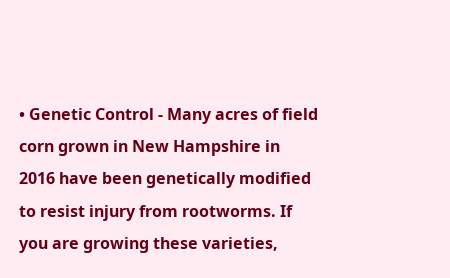• Genetic Control - Many acres of field corn grown in New Hampshire in 2016 have been genetically modified to resist injury from rootworms. If you are growing these varieties,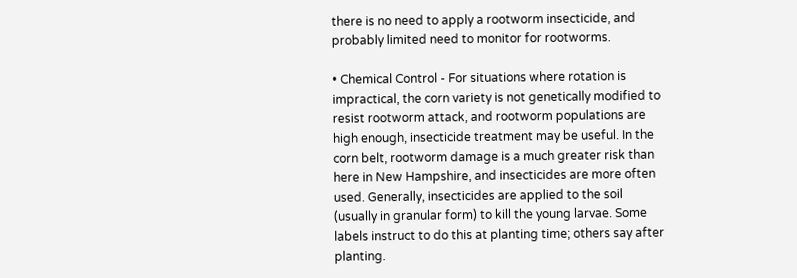there is no need to apply a rootworm insecticide, and probably limited need to monitor for rootworms.

• Chemical Control - For situations where rotation is impractical, the corn variety is not genetically modified to resist rootworm attack, and rootworm populations are high enough, insecticide treatment may be useful. In the corn belt, rootworm damage is a much greater risk than here in New Hampshire, and insecticides are more often used. Generally, insecticides are applied to the soil (usually in granular form) to kill the young larvae. Some labels instruct to do this at planting time; others say after planting.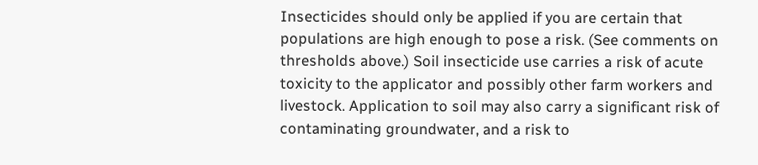Insecticides should only be applied if you are certain that populations are high enough to pose a risk. (See comments on thresholds above.) Soil insecticide use carries a risk of acute toxicity to the applicator and possibly other farm workers and livestock. Application to soil may also carry a significant risk of contaminating groundwater, and a risk to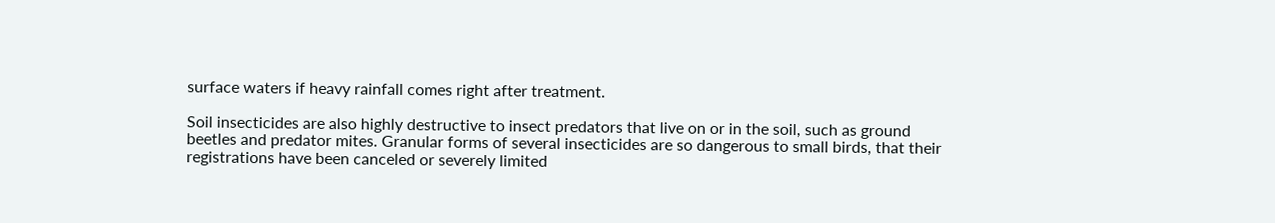surface waters if heavy rainfall comes right after treatment.

Soil insecticides are also highly destructive to insect predators that live on or in the soil, such as ground beetles and predator mites. Granular forms of several insecticides are so dangerous to small birds, that their registrations have been canceled or severely limited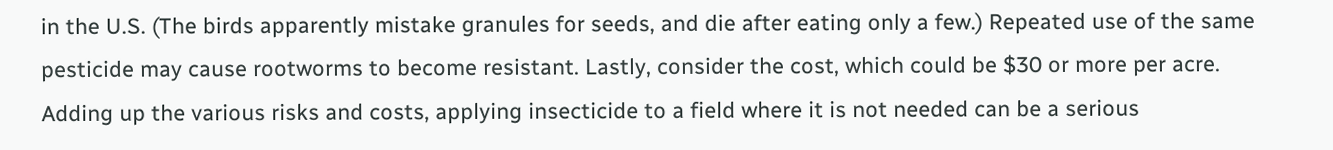in the U.S. (The birds apparently mistake granules for seeds, and die after eating only a few.) Repeated use of the same pesticide may cause rootworms to become resistant. Lastly, consider the cost, which could be $30 or more per acre. Adding up the various risks and costs, applying insecticide to a field where it is not needed can be a serious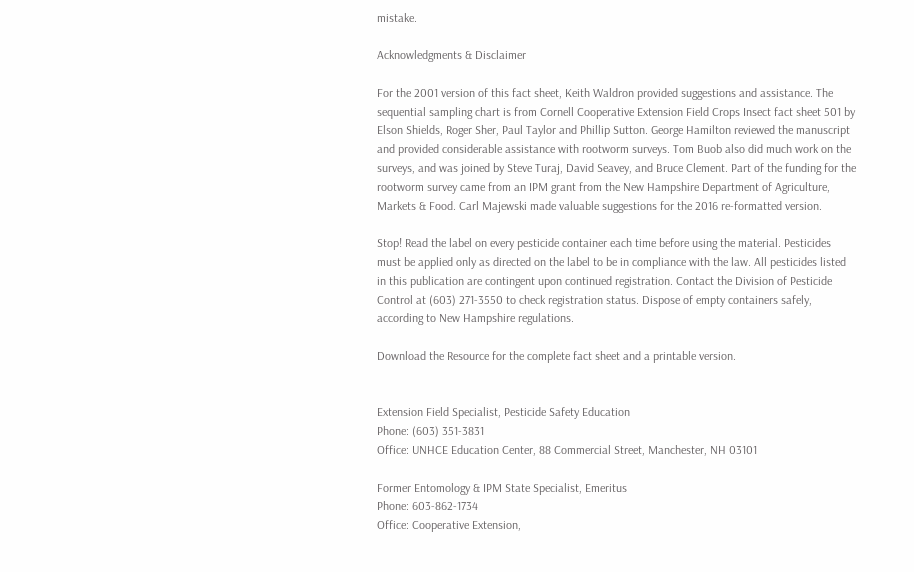mistake.

Acknowledgments & Disclaimer

For the 2001 version of this fact sheet, Keith Waldron provided suggestions and assistance. The sequential sampling chart is from Cornell Cooperative Extension Field Crops Insect fact sheet 501 by Elson Shields, Roger Sher, Paul Taylor and Phillip Sutton. George Hamilton reviewed the manuscript and provided considerable assistance with rootworm surveys. Tom Buob also did much work on the surveys, and was joined by Steve Turaj, David Seavey, and Bruce Clement. Part of the funding for the rootworm survey came from an IPM grant from the New Hampshire Department of Agriculture, Markets & Food. Carl Majewski made valuable suggestions for the 2016 re-formatted version.

Stop! Read the label on every pesticide container each time before using the material. Pesticides must be applied only as directed on the label to be in compliance with the law. All pesticides listed in this publication are contingent upon continued registration. Contact the Division of Pesticide Control at (603) 271-3550 to check registration status. Dispose of empty containers safely, according to New Hampshire regulations.

Download the Resource for the complete fact sheet and a printable version.


Extension Field Specialist, Pesticide Safety Education
Phone: (603) 351-3831
Office: UNHCE Education Center, 88 Commercial Street, Manchester, NH 03101

Former Entomology & IPM State Specialist, Emeritus
Phone: 603-862-1734
Office: Cooperative Extension,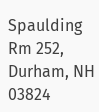Spaulding Rm 252, Durham, NH 03824